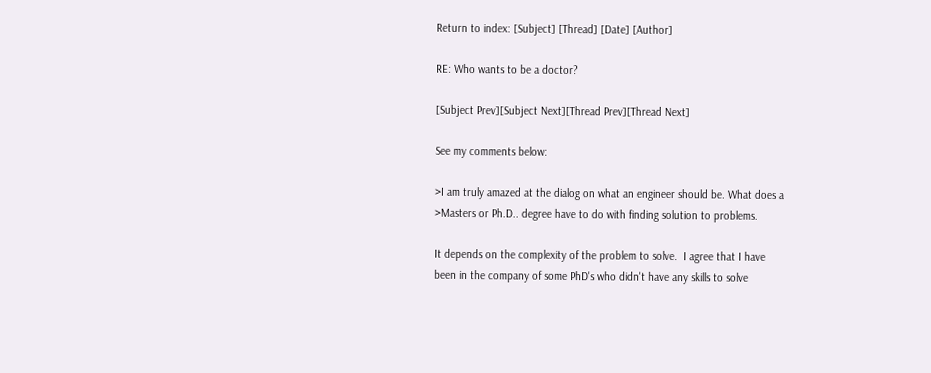Return to index: [Subject] [Thread] [Date] [Author]

RE: Who wants to be a doctor?

[Subject Prev][Subject Next][Thread Prev][Thread Next]

See my comments below:

>I am truly amazed at the dialog on what an engineer should be. What does a
>Masters or Ph.D.. degree have to do with finding solution to problems.

It depends on the complexity of the problem to solve.  I agree that I have
been in the company of some PhD's who didn't have any skills to solve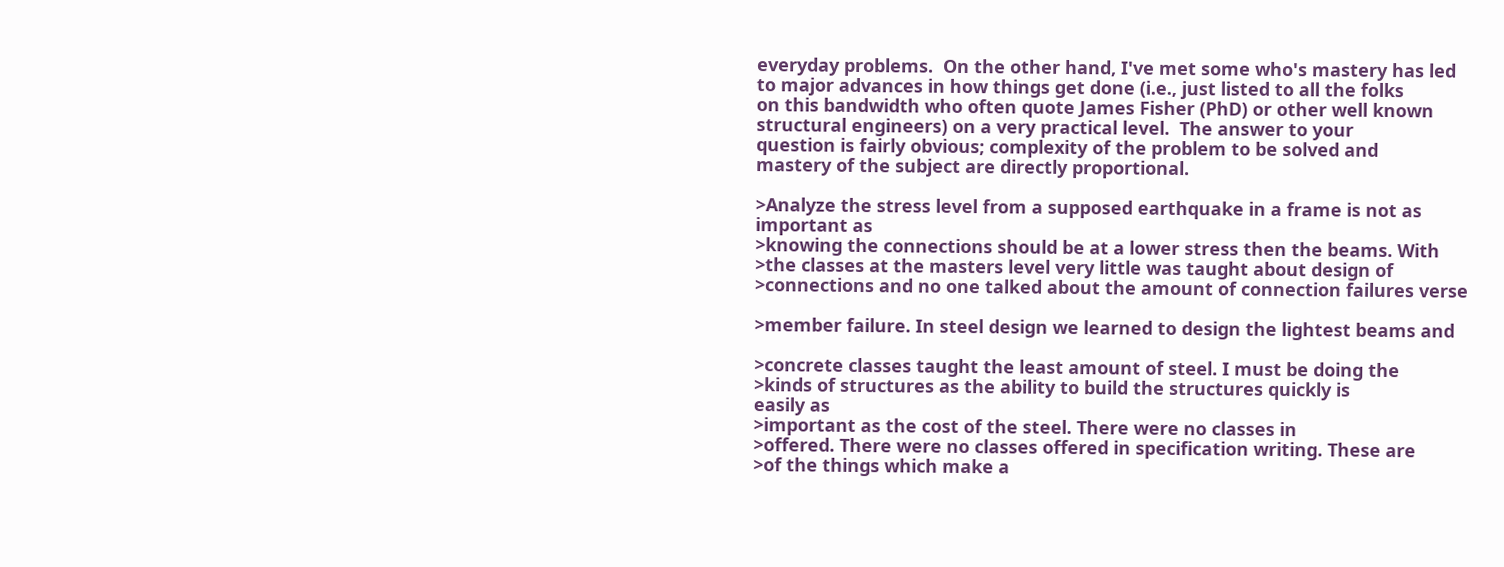everyday problems.  On the other hand, I've met some who's mastery has led
to major advances in how things get done (i.e., just listed to all the folks
on this bandwidth who often quote James Fisher (PhD) or other well known
structural engineers) on a very practical level.  The answer to your
question is fairly obvious; complexity of the problem to be solved and
mastery of the subject are directly proportional.

>Analyze the stress level from a supposed earthquake in a frame is not as
important as
>knowing the connections should be at a lower stress then the beams. With
>the classes at the masters level very little was taught about design of
>connections and no one talked about the amount of connection failures verse

>member failure. In steel design we learned to design the lightest beams and

>concrete classes taught the least amount of steel. I must be doing the
>kinds of structures as the ability to build the structures quickly is
easily as
>important as the cost of the steel. There were no classes in
>offered. There were no classes offered in specification writing. These are
>of the things which make a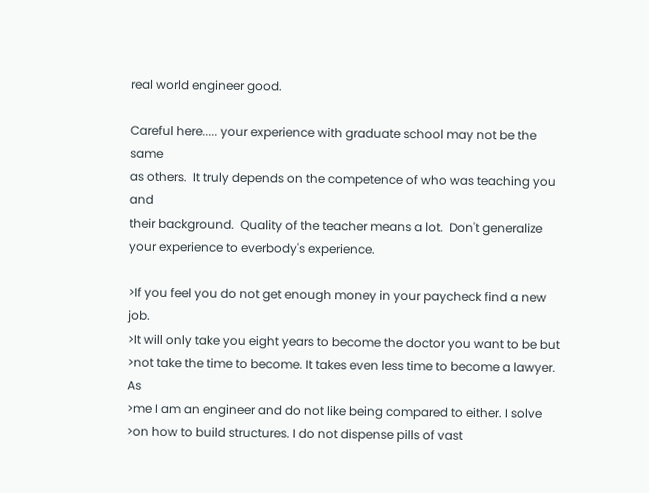real world engineer good.

Careful here..... your experience with graduate school may not be the same
as others.  It truly depends on the competence of who was teaching you and
their background.  Quality of the teacher means a lot.  Don't generalize
your experience to everbody's experience.

>If you feel you do not get enough money in your paycheck find a new job.
>It will only take you eight years to become the doctor you want to be but
>not take the time to become. It takes even less time to become a lawyer. As
>me I am an engineer and do not like being compared to either. I solve
>on how to build structures. I do not dispense pills of vast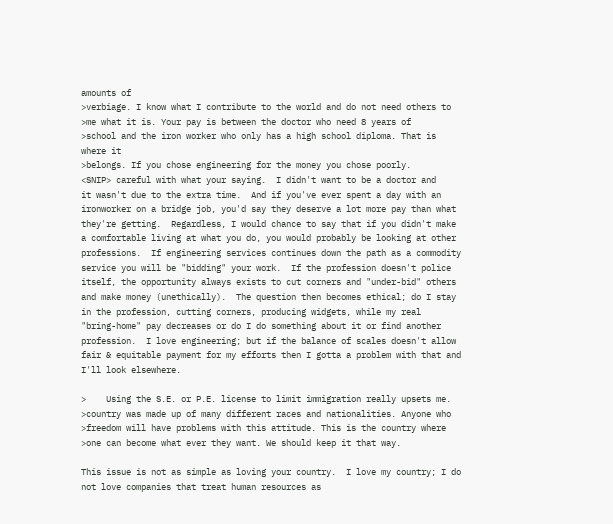amounts of
>verbiage. I know what I contribute to the world and do not need others to
>me what it is. Your pay is between the doctor who need 8 years of
>school and the iron worker who only has a high school diploma. That is
where it
>belongs. If you chose engineering for the money you chose poorly.
<SNIP> careful with what your saying.  I didn't want to be a doctor and
it wasn't due to the extra time.  And if you've ever spent a day with an
ironworker on a bridge job, you'd say they deserve a lot more pay than what
they're getting.  Regardless, I would chance to say that if you didn't make
a comfortable living at what you do, you would probably be looking at other
professions.  If engineering services continues down the path as a commodity
service you will be "bidding" your work.  If the profession doesn't police
itself, the opportunity always exists to cut corners and "under-bid" others
and make money (unethically).  The question then becomes ethical; do I stay
in the profession, cutting corners, producing widgets, while my real
"bring-home" pay decreases or do I do something about it or find another
profession.  I love engineering; but if the balance of scales doesn't allow
fair & equitable payment for my efforts then I gotta a problem with that and
I'll look elsewhere.

>    Using the S.E. or P.E. license to limit immigration really upsets me.
>country was made up of many different races and nationalities. Anyone who
>freedom will have problems with this attitude. This is the country where
>one can become what ever they want. We should keep it that way.

This issue is not as simple as loving your country.  I love my country; I do
not love companies that treat human resources as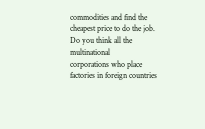commodities and find the
cheapest price to do the job.  Do you think all the multinational
corporations who place factories in foreign countries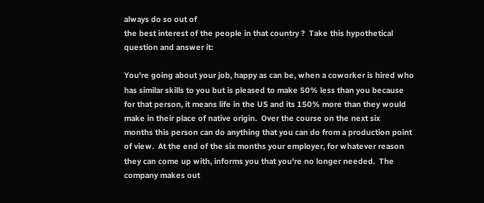always do so out of
the best interest of the people in that country ?  Take this hypothetical
question and answer it:

You're going about your job, happy as can be, when a coworker is hired who
has similar skills to you but is pleased to make 50% less than you because
for that person, it means life in the US and its 150% more than they would
make in their place of native origin.  Over the course on the next six
months this person can do anything that you can do from a production point
of view.  At the end of the six months your employer, for whatever reason
they can come up with, informs you that you're no longer needed.  The
company makes out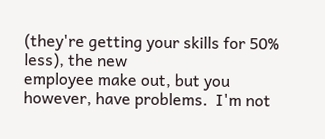(they're getting your skills for 50% less), the new
employee make out, but you however, have problems.  I'm not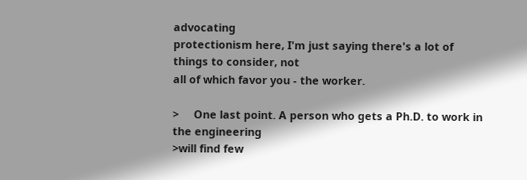advocating
protectionism here, I'm just saying there's a lot of things to consider, not
all of which favor you - the worker.

>     One last point. A person who gets a Ph.D. to work in the engineering
>will find few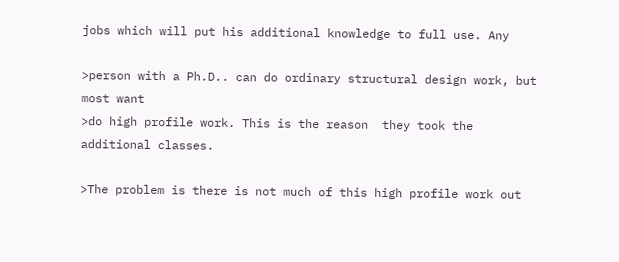jobs which will put his additional knowledge to full use. Any

>person with a Ph.D.. can do ordinary structural design work, but most want
>do high profile work. This is the reason  they took the additional classes.

>The problem is there is not much of this high profile work out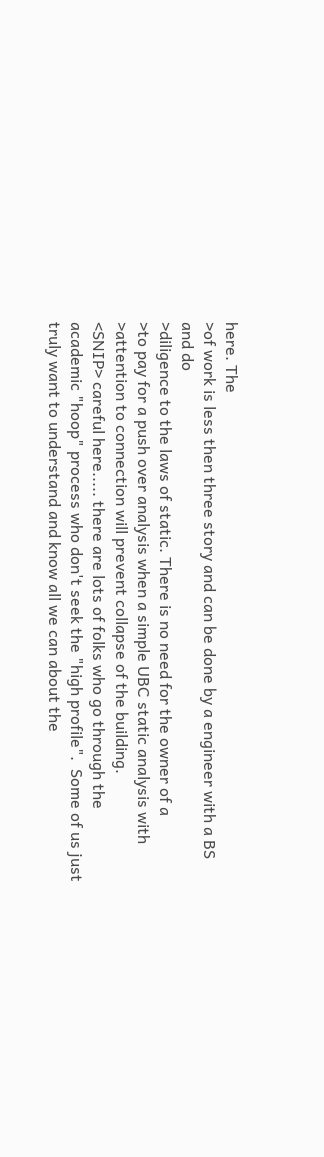here. The
>of work is less then three story and can be done by a engineer with a BS
and do
>diligence to the laws of static. There is no need for the owner of a
>to pay for a push over analysis when a simple UBC static analysis with
>attention to connection will prevent collapse of the building.
<SNIP> careful here..... there are lots of folks who go through the
academic "hoop" process who don't seek the "high profile".  Some of us just
truly want to understand and know all we can about the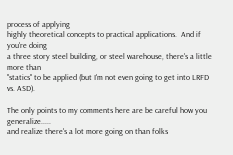process of applying
highly theoretical concepts to practical applications.  And if you're doing
a three story steel building, or steel warehouse, there's a little more than
"statics" to be applied (but I'm not even going to get into LRFD vs. ASD).

The only points to my comments here are be careful how you generalize.....
and realize there's a lot more going on than folks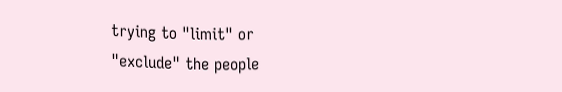trying to "limit" or
"exclude" the people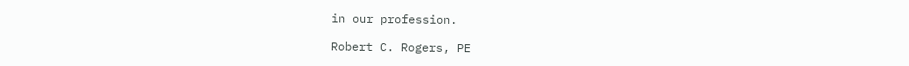in our profession.

Robert C. Rogers, PE